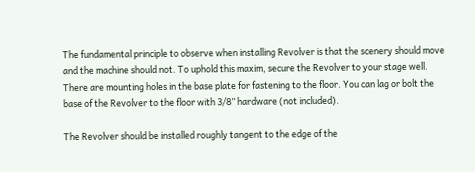The fundamental principle to observe when installing Revolver is that the scenery should move and the machine should not. To uphold this maxim, secure the Revolver to your stage well. There are mounting holes in the base plate for fastening to the floor. You can lag or bolt the base of the Revolver to the floor with 3/8” hardware (not included).

The Revolver should be installed roughly tangent to the edge of the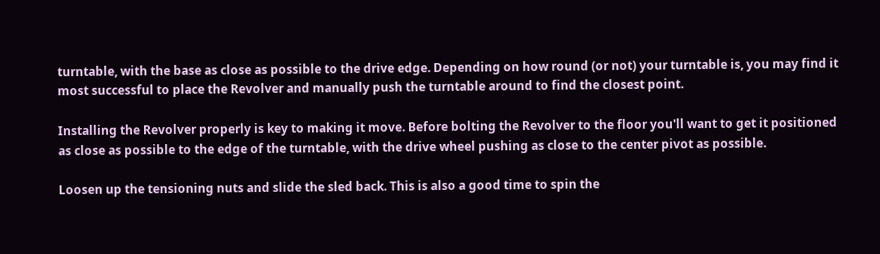turntable, with the base as close as possible to the drive edge. Depending on how round (or not) your turntable is, you may find it most successful to place the Revolver and manually push the turntable around to find the closest point.

Installing the Revolver properly is key to making it move. Before bolting the Revolver to the floor you'll want to get it positioned as close as possible to the edge of the turntable, with the drive wheel pushing as close to the center pivot as possible.

Loosen up the tensioning nuts and slide the sled back. This is also a good time to spin the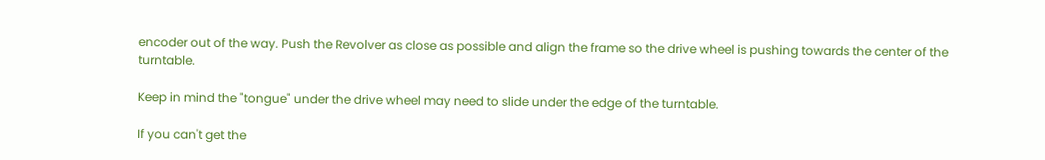encoder out of the way. Push the Revolver as close as possible and align the frame so the drive wheel is pushing towards the center of the turntable.

Keep in mind the "tongue" under the drive wheel may need to slide under the edge of the turntable.

If you can't get the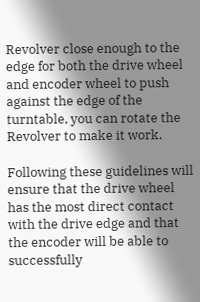Revolver close enough to the edge for both the drive wheel and encoder wheel to push against the edge of the turntable, you can rotate the Revolver to make it work.

Following these guidelines will ensure that the drive wheel has the most direct contact with the drive edge and that the encoder will be able to successfully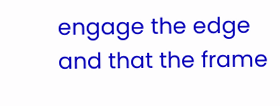engage the edge and that the frame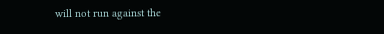will not run against the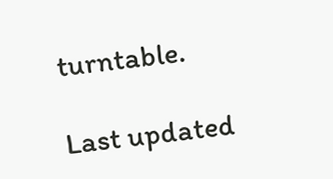turntable.

Last updated